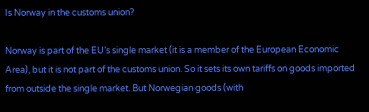Is Norway in the customs union?

Norway is part of the EU’s single market (it is a member of the European Economic Area), but it is not part of the customs union. So it sets its own tariffs on goods imported from outside the single market. But Norwegian goods (with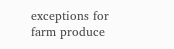exceptions for farm produce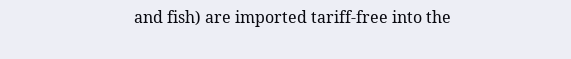and fish) are imported tariff-free into the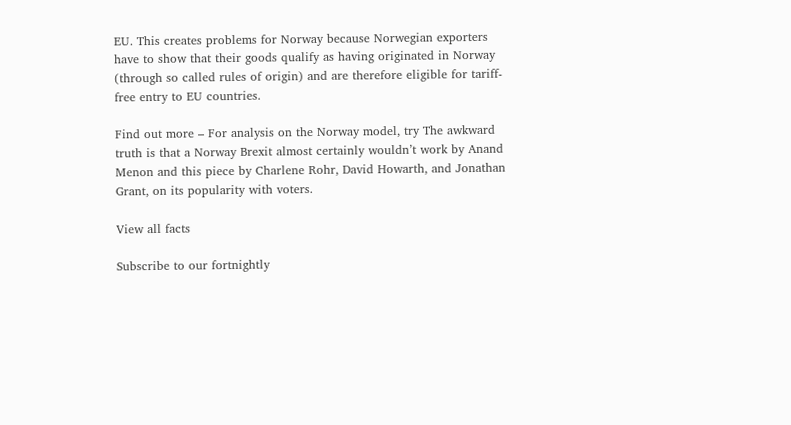EU. This creates problems for Norway because Norwegian exporters have to show that their goods qualify as having originated in Norway (through so called rules of origin) and are therefore eligible for tariff-free entry to EU countries.

Find out more – For analysis on the Norway model, try The awkward truth is that a Norway Brexit almost certainly wouldn’t work by Anand Menon and this piece by Charlene Rohr, David Howarth, and Jonathan Grant, on its popularity with voters.

View all facts

Subscribe to our fortnightly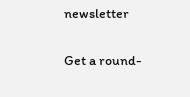newsletter

Get a round-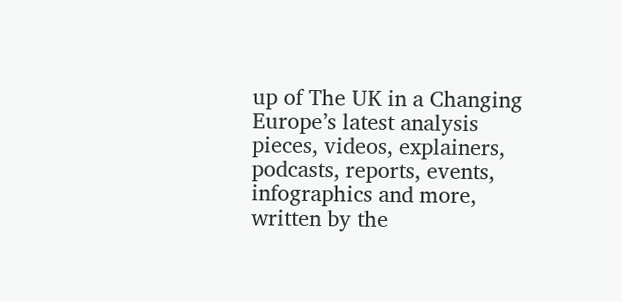up of The UK in a Changing Europe’s latest analysis pieces, videos, explainers, podcasts, reports, events, infographics and more, written by the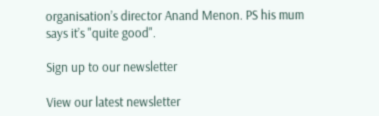organisation’s director Anand Menon. PS his mum says it’s "quite good".

Sign up to our newsletter

View our latest newsletter